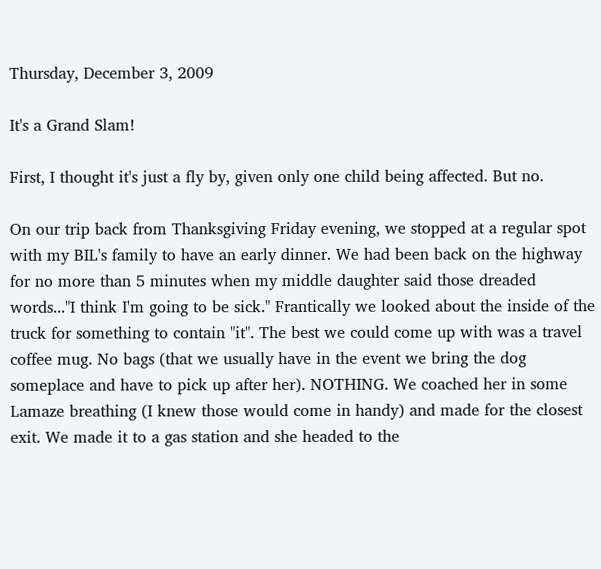Thursday, December 3, 2009

It's a Grand Slam!

First, I thought it's just a fly by, given only one child being affected. But no.

On our trip back from Thanksgiving Friday evening, we stopped at a regular spot with my BIL's family to have an early dinner. We had been back on the highway for no more than 5 minutes when my middle daughter said those dreaded words..."I think I'm going to be sick." Frantically we looked about the inside of the truck for something to contain "it". The best we could come up with was a travel coffee mug. No bags (that we usually have in the event we bring the dog someplace and have to pick up after her). NOTHING. We coached her in some Lamaze breathing (I knew those would come in handy) and made for the closest exit. We made it to a gas station and she headed to the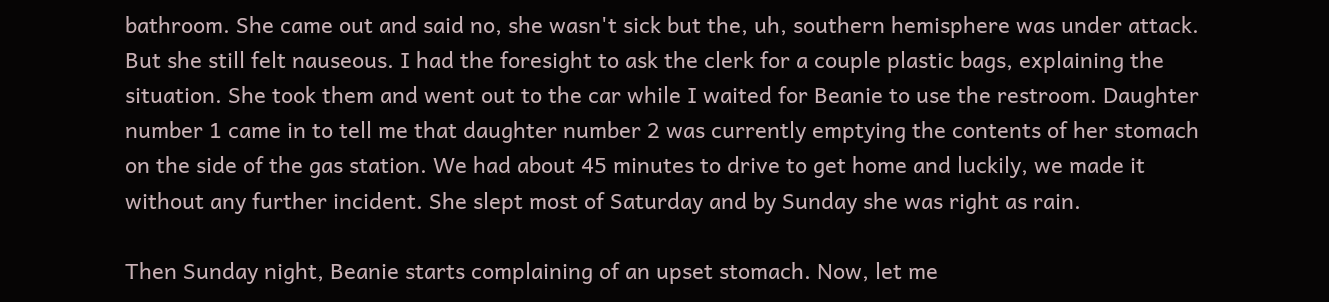bathroom. She came out and said no, she wasn't sick but the, uh, southern hemisphere was under attack. But she still felt nauseous. I had the foresight to ask the clerk for a couple plastic bags, explaining the situation. She took them and went out to the car while I waited for Beanie to use the restroom. Daughter number 1 came in to tell me that daughter number 2 was currently emptying the contents of her stomach on the side of the gas station. We had about 45 minutes to drive to get home and luckily, we made it without any further incident. She slept most of Saturday and by Sunday she was right as rain.

Then Sunday night, Beanie starts complaining of an upset stomach. Now, let me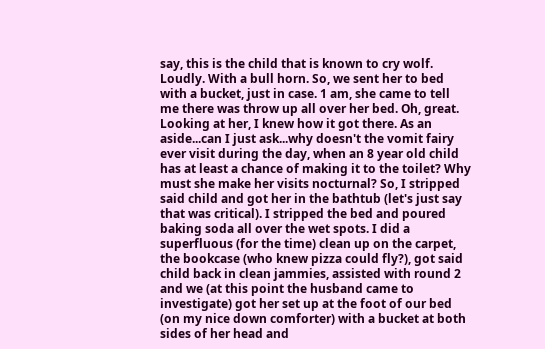say, this is the child that is known to cry wolf. Loudly. With a bull horn. So, we sent her to bed with a bucket, just in case. 1 am, she came to tell me there was throw up all over her bed. Oh, great. Looking at her, I knew how it got there. As an aside...can I just ask...why doesn't the vomit fairy ever visit during the day, when an 8 year old child has at least a chance of making it to the toilet? Why must she make her visits nocturnal? So, I stripped said child and got her in the bathtub (let's just say that was critical). I stripped the bed and poured baking soda all over the wet spots. I did a superfluous (for the time) clean up on the carpet, the bookcase (who knew pizza could fly?), got said child back in clean jammies, assisted with round 2 and we (at this point the husband came to investigate) got her set up at the foot of our bed (on my nice down comforter) with a bucket at both sides of her head and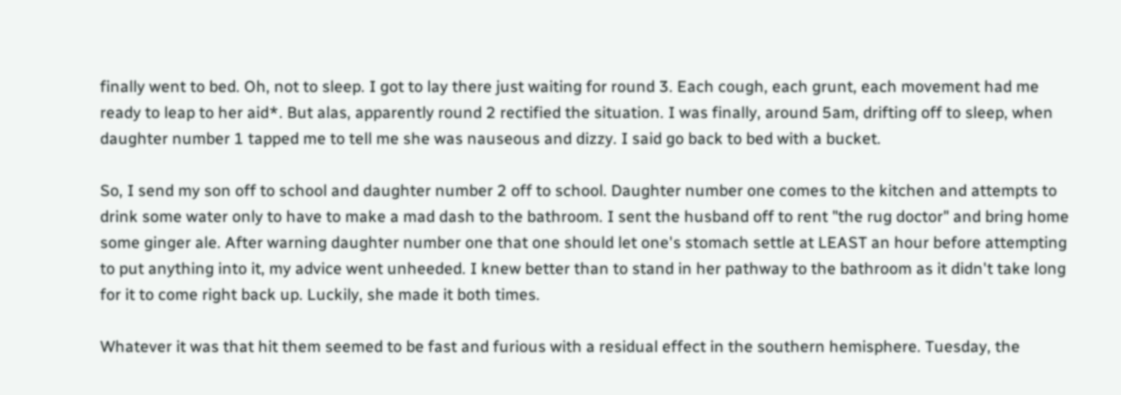finally went to bed. Oh, not to sleep. I got to lay there just waiting for round 3. Each cough, each grunt, each movement had me ready to leap to her aid*. But alas, apparently round 2 rectified the situation. I was finally, around 5am, drifting off to sleep, when daughter number 1 tapped me to tell me she was nauseous and dizzy. I said go back to bed with a bucket.

So, I send my son off to school and daughter number 2 off to school. Daughter number one comes to the kitchen and attempts to drink some water only to have to make a mad dash to the bathroom. I sent the husband off to rent "the rug doctor" and bring home some ginger ale. After warning daughter number one that one should let one's stomach settle at LEAST an hour before attempting to put anything into it, my advice went unheeded. I knew better than to stand in her pathway to the bathroom as it didn't take long for it to come right back up. Luckily, she made it both times.

Whatever it was that hit them seemed to be fast and furious with a residual effect in the southern hemisphere. Tuesday, the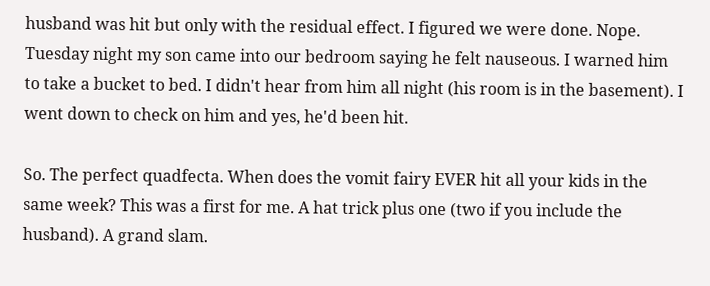husband was hit but only with the residual effect. I figured we were done. Nope. Tuesday night my son came into our bedroom saying he felt nauseous. I warned him to take a bucket to bed. I didn't hear from him all night (his room is in the basement). I went down to check on him and yes, he'd been hit.

So. The perfect quadfecta. When does the vomit fairy EVER hit all your kids in the same week? This was a first for me. A hat trick plus one (two if you include the husband). A grand slam.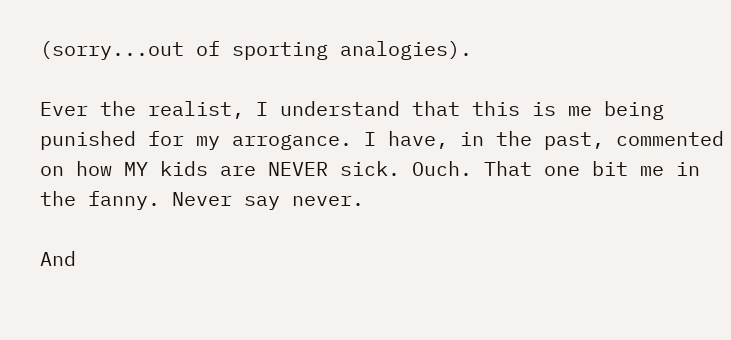(sorry...out of sporting analogies).

Ever the realist, I understand that this is me being punished for my arrogance. I have, in the past, commented on how MY kids are NEVER sick. Ouch. That one bit me in the fanny. Never say never.

And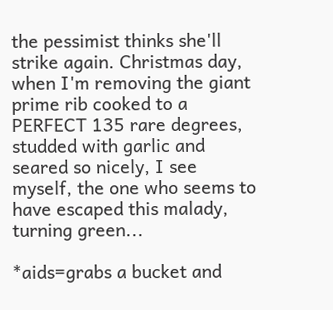the pessimist thinks she'll strike again. Christmas day, when I'm removing the giant prime rib cooked to a PERFECT 135 rare degrees, studded with garlic and seared so nicely, I see myself, the one who seems to have escaped this malady, turning green...

*aids=grabs a bucket and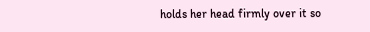holds her head firmly over it so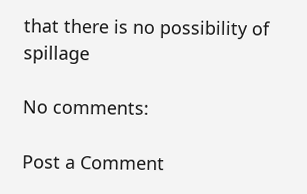that there is no possibility of spillage

No comments:

Post a Comment